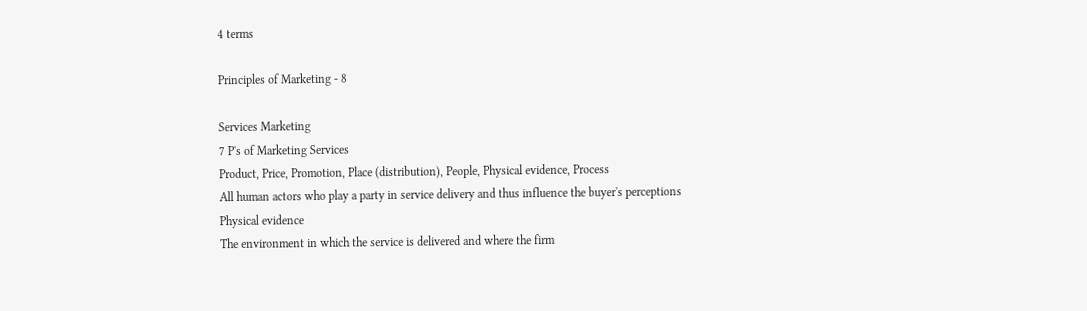4 terms

Principles of Marketing - 8

Services Marketing
7 P's of Marketing Services
Product, Price, Promotion, Place (distribution), People, Physical evidence, Process
All human actors who play a party in service delivery and thus influence the buyer's perceptions
Physical evidence
The environment in which the service is delivered and where the firm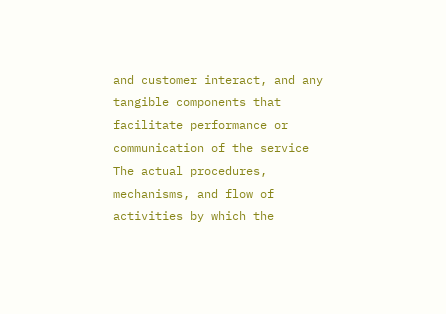and customer interact, and any tangible components that facilitate performance or communication of the service
The actual procedures, mechanisms, and flow of activities by which the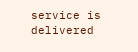service is delivered